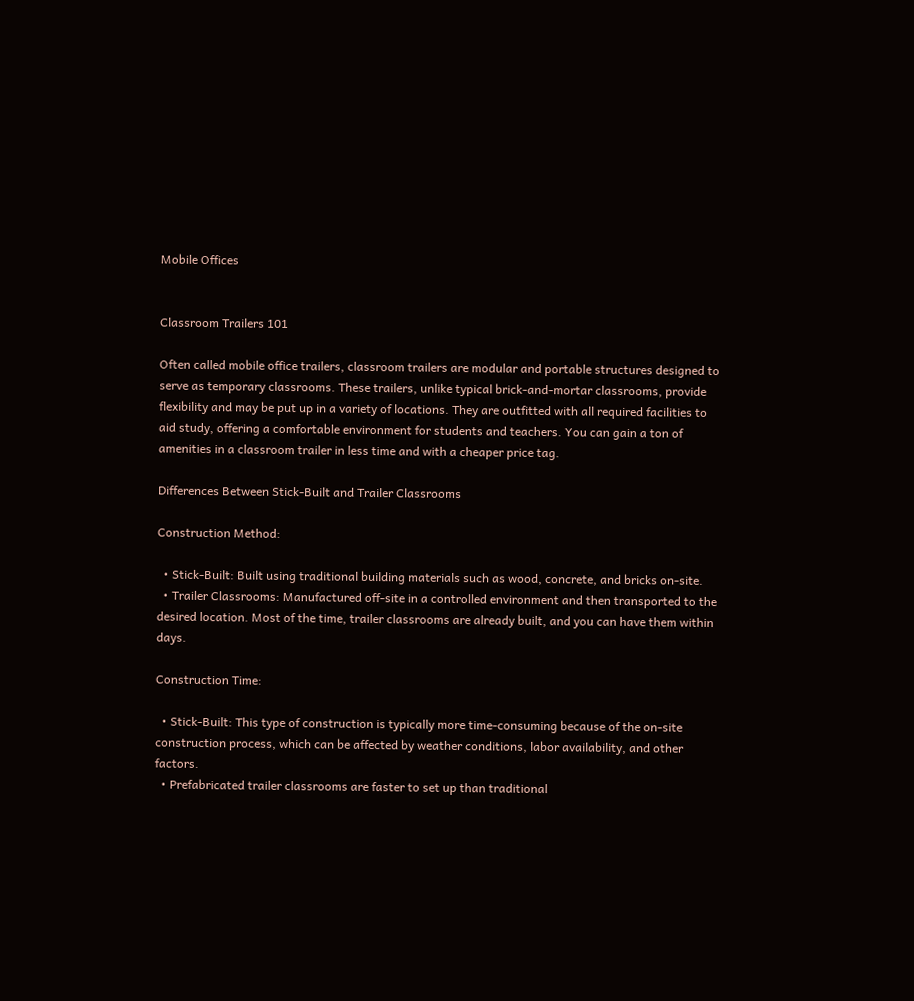Mobile Offices


Classroom Trailers 101

Often called mobile office trailers, classroom trailers are modular and portable structures designed to serve as temporary classrooms. These trailers, unlike typical brick-and-mortar classrooms, provide flexibility and may be put up in a variety of locations. They are outfitted with all required facilities to aid study, offering a comfortable environment for students and teachers. You can gain a ton of amenities in a classroom trailer in less time and with a cheaper price tag.

Differences Between Stick-Built and Trailer Classrooms

Construction Method:

  • Stick-Built: Built using traditional building materials such as wood, concrete, and bricks on-site.
  • Trailer Classrooms: Manufactured off-site in a controlled environment and then transported to the desired location. Most of the time, trailer classrooms are already built, and you can have them within days.

Construction Time:

  • Stick-Built: This type of construction is typically more time-consuming because of the on-site construction process, which can be affected by weather conditions, labor availability, and other factors.
  • Prefabricated trailer classrooms are faster to set up than traditional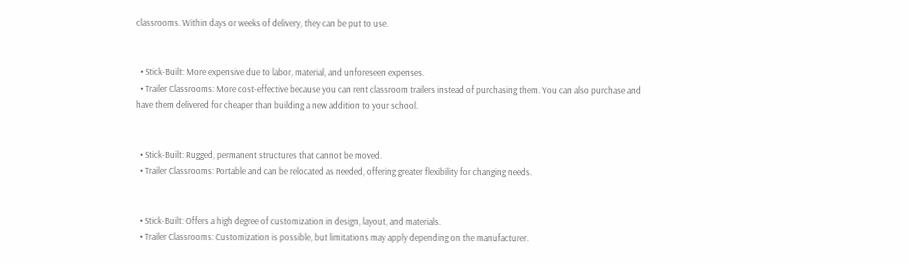classrooms. Within days or weeks of delivery, they can be put to use.


  • Stick-Built: More expensive due to labor, material, and unforeseen expenses.
  • Trailer Classrooms: More cost-effective because you can rent classroom trailers instead of purchasing them. You can also purchase and have them delivered for cheaper than building a new addition to your school.


  • Stick-Built: Rugged, permanent structures that cannot be moved.
  • Trailer Classrooms: Portable and can be relocated as needed, offering greater flexibility for changing needs.


  • Stick-Built: Offers a high degree of customization in design, layout, and materials.
  • Trailer Classrooms: Customization is possible, but limitations may apply depending on the manufacturer.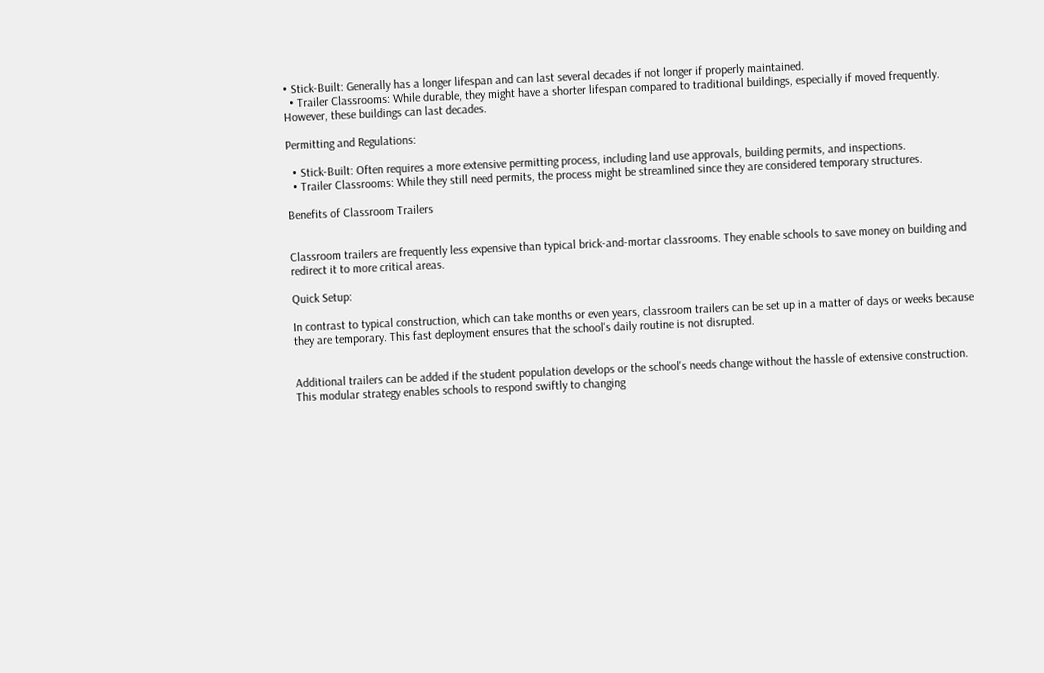• Stick-Built: Generally has a longer lifespan and can last several decades if not longer if properly maintained.
  • Trailer Classrooms: While durable, they might have a shorter lifespan compared to traditional buildings, especially if moved frequently. However, these buildings can last decades.

Permitting and Regulations:

  • Stick-Built: Often requires a more extensive permitting process, including land use approvals, building permits, and inspections.
  • Trailer Classrooms: While they still need permits, the process might be streamlined since they are considered temporary structures.

Benefits of Classroom Trailers


Classroom trailers are frequently less expensive than typical brick-and-mortar classrooms. They enable schools to save money on building and redirect it to more critical areas.

Quick Setup:

In contrast to typical construction, which can take months or even years, classroom trailers can be set up in a matter of days or weeks because they are temporary. This fast deployment ensures that the school's daily routine is not disrupted.


Additional trailers can be added if the student population develops or the school's needs change without the hassle of extensive construction. This modular strategy enables schools to respond swiftly to changing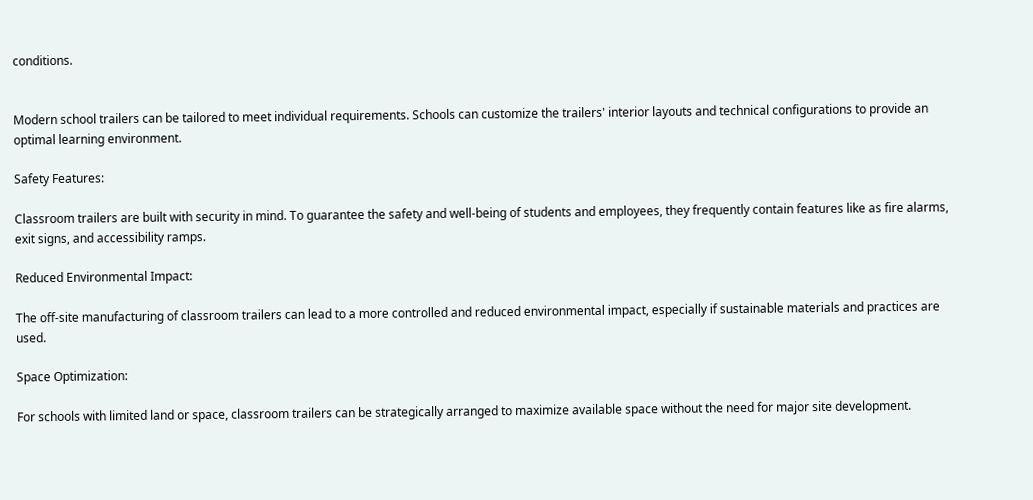conditions.


Modern school trailers can be tailored to meet individual requirements. Schools can customize the trailers' interior layouts and technical configurations to provide an optimal learning environment.

Safety Features:

Classroom trailers are built with security in mind. To guarantee the safety and well-being of students and employees, they frequently contain features like as fire alarms, exit signs, and accessibility ramps.

Reduced Environmental Impact:

The off-site manufacturing of classroom trailers can lead to a more controlled and reduced environmental impact, especially if sustainable materials and practices are used.

Space Optimization:

For schools with limited land or space, classroom trailers can be strategically arranged to maximize available space without the need for major site development.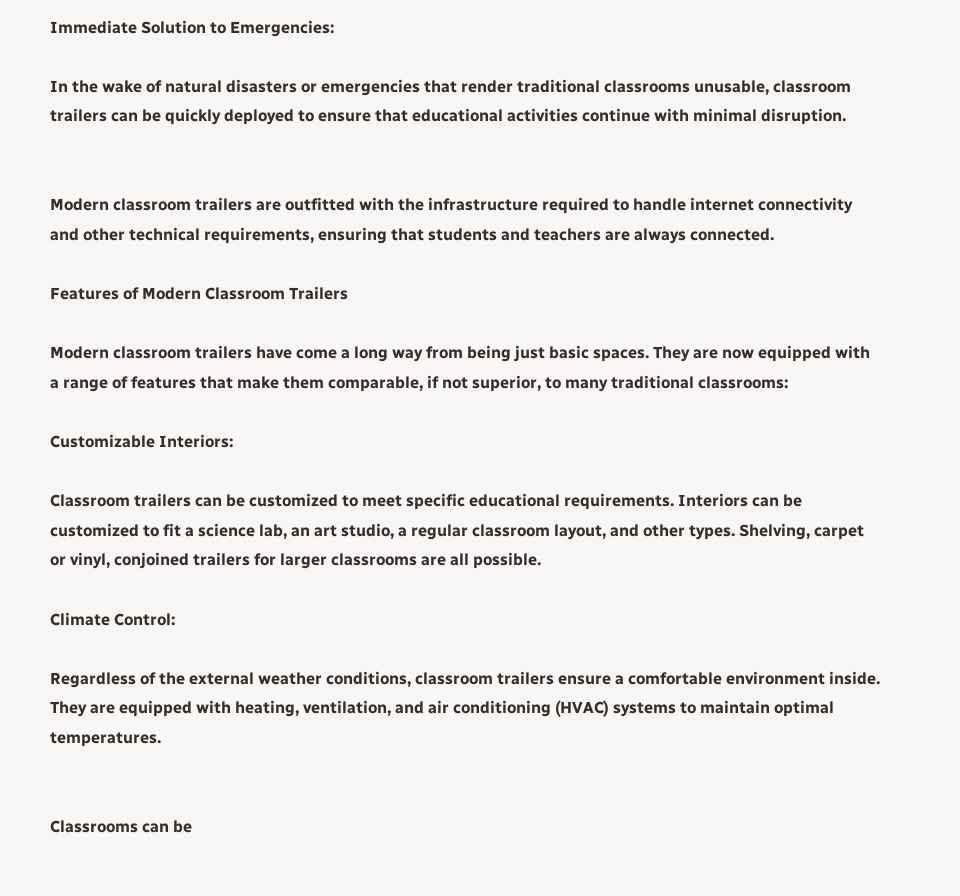Immediate Solution to Emergencies:

In the wake of natural disasters or emergencies that render traditional classrooms unusable, classroom trailers can be quickly deployed to ensure that educational activities continue with minimal disruption.


Modern classroom trailers are outfitted with the infrastructure required to handle internet connectivity and other technical requirements, ensuring that students and teachers are always connected.

Features of Modern Classroom Trailers

Modern classroom trailers have come a long way from being just basic spaces. They are now equipped with a range of features that make them comparable, if not superior, to many traditional classrooms:

Customizable Interiors:

Classroom trailers can be customized to meet specific educational requirements. Interiors can be customized to fit a science lab, an art studio, a regular classroom layout, and other types. Shelving, carpet or vinyl, conjoined trailers for larger classrooms are all possible.

Climate Control:

Regardless of the external weather conditions, classroom trailers ensure a comfortable environment inside. They are equipped with heating, ventilation, and air conditioning (HVAC) systems to maintain optimal temperatures.


Classrooms can be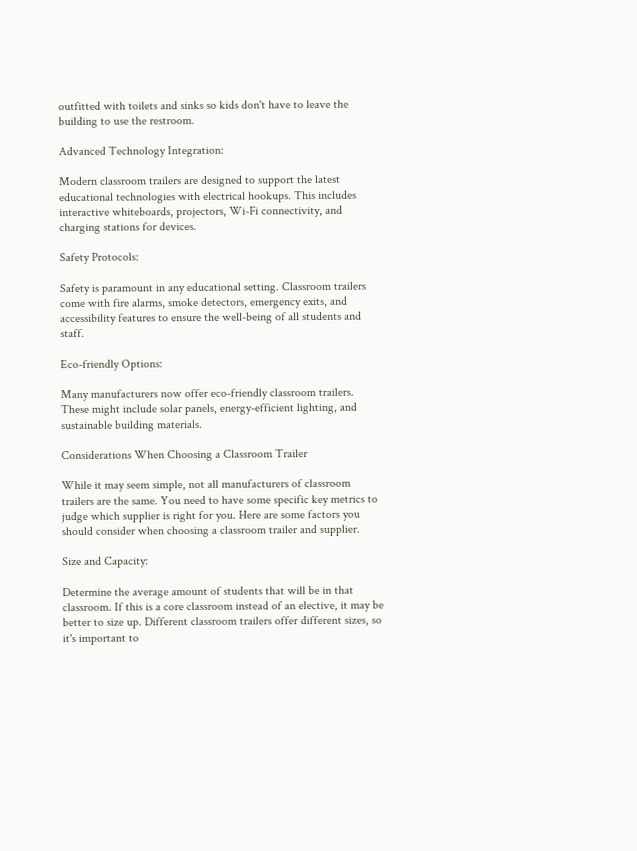outfitted with toilets and sinks so kids don't have to leave the building to use the restroom.

Advanced Technology Integration:

Modern classroom trailers are designed to support the latest educational technologies with electrical hookups. This includes interactive whiteboards, projectors, Wi-Fi connectivity, and charging stations for devices.

Safety Protocols:

Safety is paramount in any educational setting. Classroom trailers come with fire alarms, smoke detectors, emergency exits, and accessibility features to ensure the well-being of all students and staff.

Eco-friendly Options:

Many manufacturers now offer eco-friendly classroom trailers. These might include solar panels, energy-efficient lighting, and sustainable building materials.

Considerations When Choosing a Classroom Trailer

While it may seem simple, not all manufacturers of classroom trailers are the same. You need to have some specific key metrics to judge which supplier is right for you. Here are some factors you should consider when choosing a classroom trailer and supplier.

Size and Capacity:

Determine the average amount of students that will be in that classroom. If this is a core classroom instead of an elective, it may be better to size up. Different classroom trailers offer different sizes, so it's important to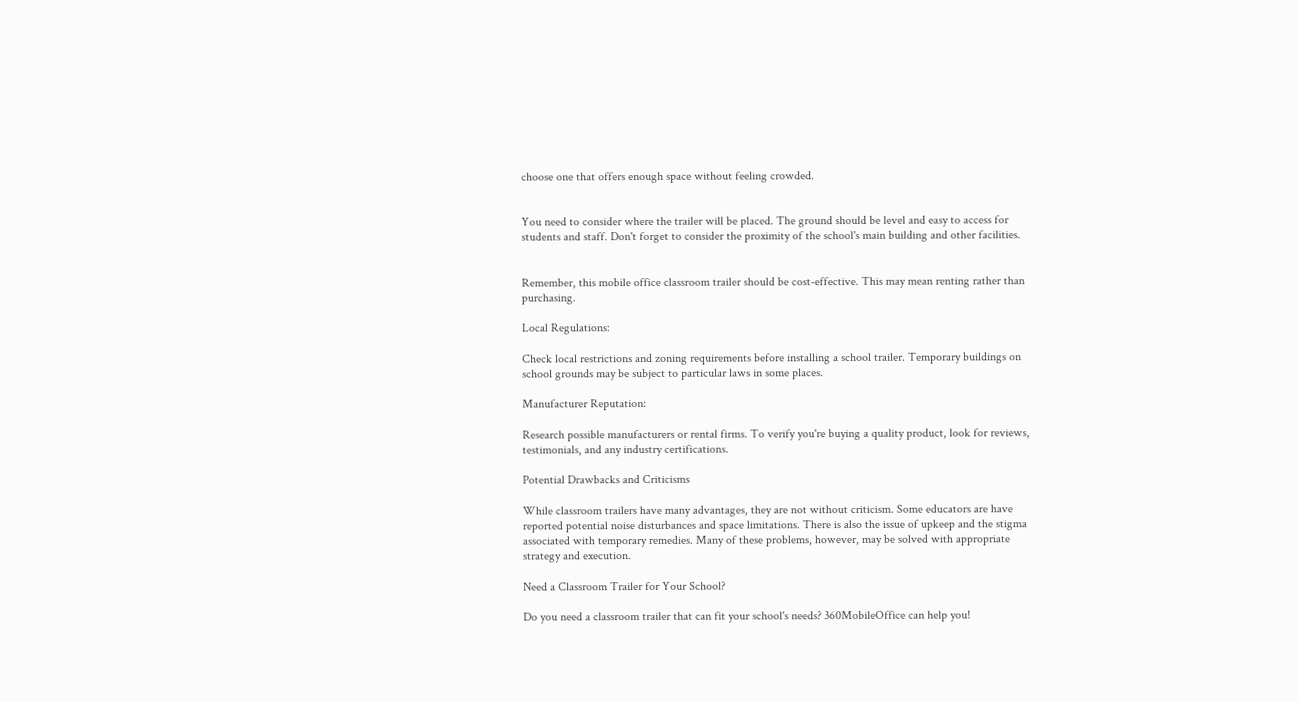choose one that offers enough space without feeling crowded.


You need to consider where the trailer will be placed. The ground should be level and easy to access for students and staff. Don't forget to consider the proximity of the school's main building and other facilities.


Remember, this mobile office classroom trailer should be cost-effective. This may mean renting rather than purchasing.

Local Regulations:

Check local restrictions and zoning requirements before installing a school trailer. Temporary buildings on school grounds may be subject to particular laws in some places.

Manufacturer Reputation:

Research possible manufacturers or rental firms. To verify you're buying a quality product, look for reviews, testimonials, and any industry certifications.

Potential Drawbacks and Criticisms

While classroom trailers have many advantages, they are not without criticism. Some educators are have reported potential noise disturbances and space limitations. There is also the issue of upkeep and the stigma associated with temporary remedies. Many of these problems, however, may be solved with appropriate strategy and execution.

Need a Classroom Trailer for Your School?

Do you need a classroom trailer that can fit your school's needs? 360MobileOffice can help you!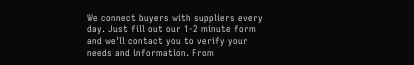We connect buyers with suppliers every day. Just fill out our 1-2 minute form and we'll contact you to verify your needs and information. From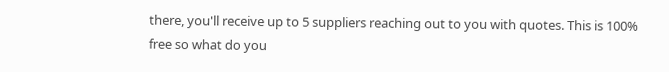there, you'll receive up to 5 suppliers reaching out to you with quotes. This is 100% free so what do you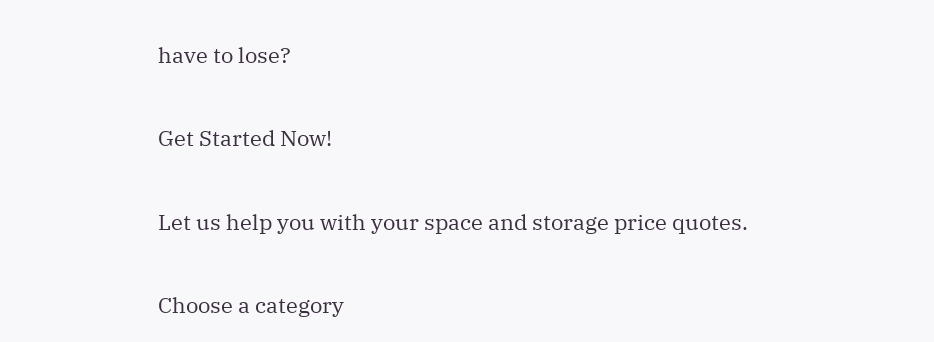have to lose?

Get Started Now!

Let us help you with your space and storage price quotes.

Choose a category